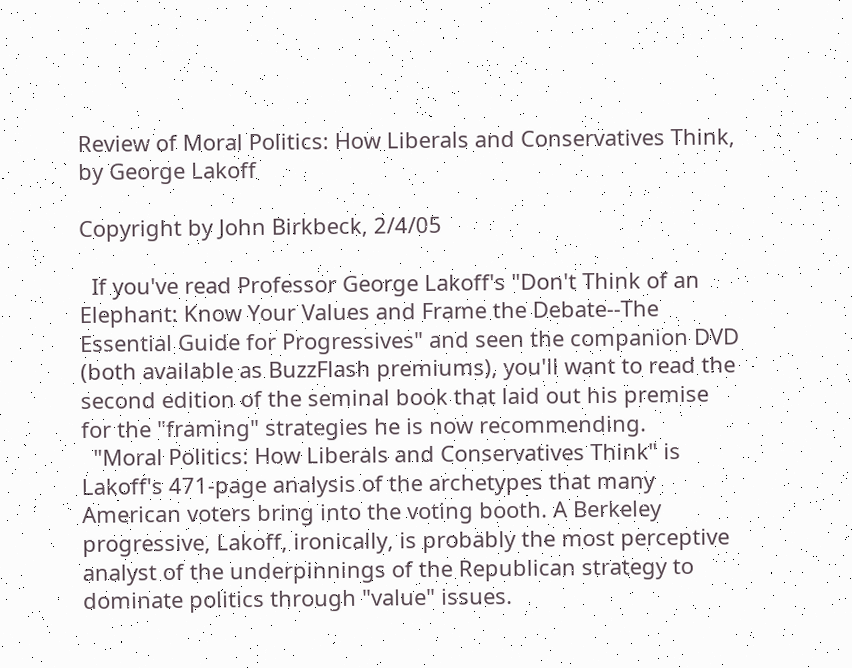Review of Moral Politics: How Liberals and Conservatives Think, by George Lakoff

Copyright by John Birkbeck, 2/4/05

  If you've read Professor George Lakoff's "Don't Think of an Elephant: Know Your Values and Frame the Debate--The Essential Guide for Progressives" and seen the companion DVD (both available as BuzzFlash premiums), you'll want to read the second edition of the seminal book that laid out his premise for the "framing" strategies he is now recommending.
  "Moral Politics: How Liberals and Conservatives Think" is Lakoff's 471-page analysis of the archetypes that many American voters bring into the voting booth. A Berkeley progressive, Lakoff, ironically, is probably the most perceptive analyst of the underpinnings of the Republican strategy to dominate politics through "value" issues.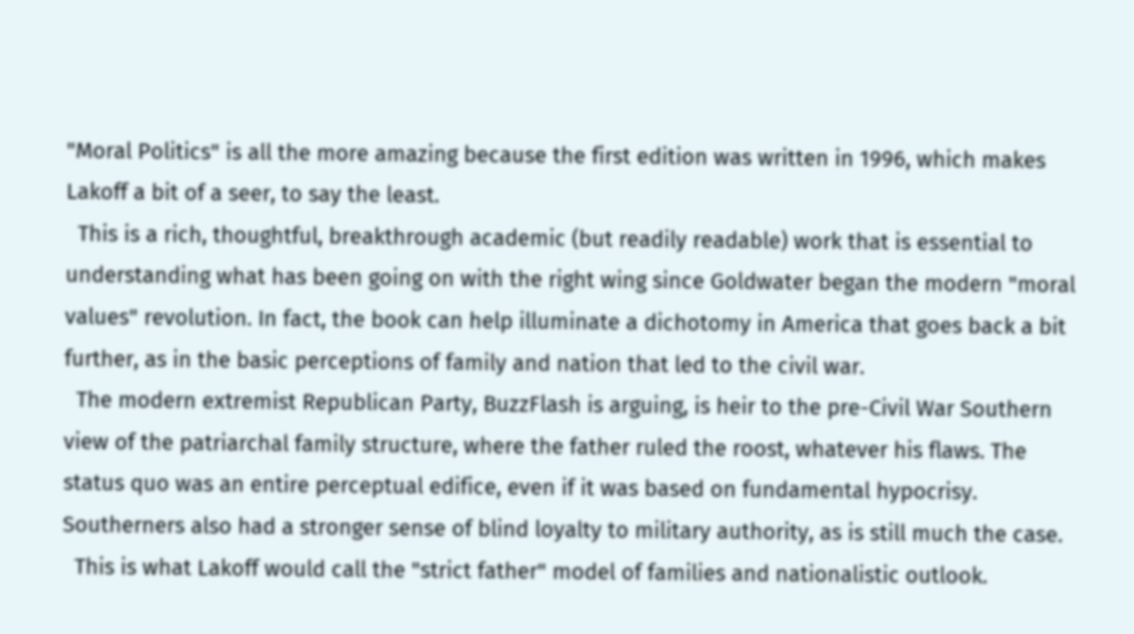"Moral Politics" is all the more amazing because the first edition was written in 1996, which makes Lakoff a bit of a seer, to say the least.
  This is a rich, thoughtful, breakthrough academic (but readily readable) work that is essential to understanding what has been going on with the right wing since Goldwater began the modern "moral values" revolution. In fact, the book can help illuminate a dichotomy in America that goes back a bit further, as in the basic perceptions of family and nation that led to the civil war.
  The modern extremist Republican Party, BuzzFlash is arguing, is heir to the pre-Civil War Southern view of the patriarchal family structure, where the father ruled the roost, whatever his flaws. The status quo was an entire perceptual edifice, even if it was based on fundamental hypocrisy. Southerners also had a stronger sense of blind loyalty to military authority, as is still much the case.
  This is what Lakoff would call the "strict father" model of families and nationalistic outlook.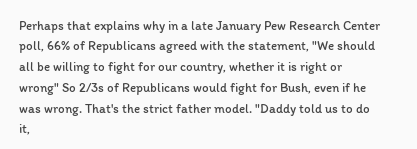Perhaps that explains why in a late January Pew Research Center poll, 66% of Republicans agreed with the statement, "We should all be willing to fight for our country, whether it is right or wrong" So 2/3s of Republicans would fight for Bush, even if he was wrong. That's the strict father model. "Daddy told us to do it,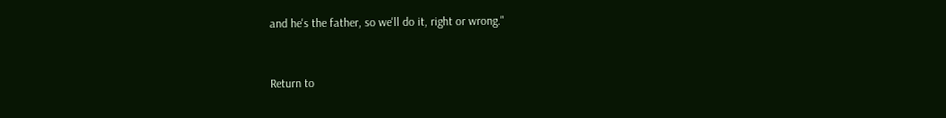and he's the father, so we'll do it, right or wrong."


Return to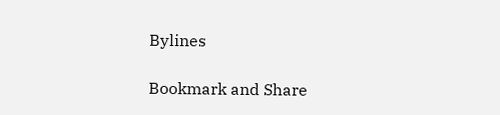Bylines

Bookmark and Share